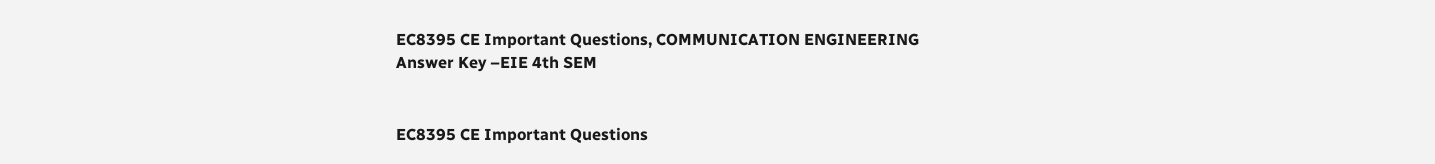EC8395 CE Important Questions, COMMUNICATION ENGINEERING Answer Key –EIE 4th SEM


EC8395 CE Important Questions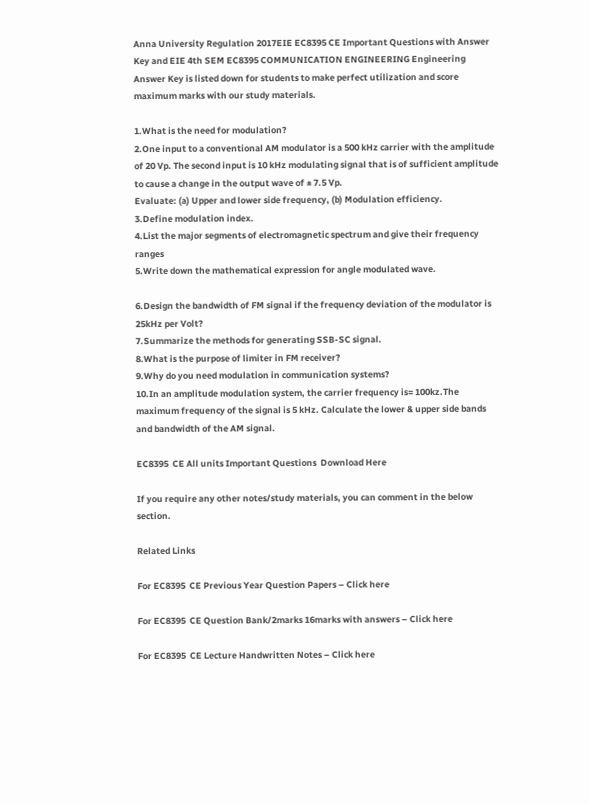Anna University Regulation 2017EIE EC8395 CE Important Questions with Answer Key and EIE 4th SEM EC8395 COMMUNICATION ENGINEERING Engineering Answer Key is listed down for students to make perfect utilization and score maximum marks with our study materials.

1.What is the need for modulation?
2.One input to a conventional AM modulator is a 500 kHz carrier with the amplitude of 20 Vp. The second input is 10 kHz modulating signal that is of sufficient amplitude to cause a change in the output wave of ± 7.5 Vp.
Evaluate: (a) Upper and lower side frequency, (b) Modulation efficiency.
3.Define modulation index.
4.List the major segments of electromagnetic spectrum and give their frequency ranges
5.Write down the mathematical expression for angle modulated wave.

6.Design the bandwidth of FM signal if the frequency deviation of the modulator is 25kHz per Volt?
7.Summarize the methods for generating SSB-SC signal.
8.What is the purpose of limiter in FM receiver?
9.Why do you need modulation in communication systems?
10.In an amplitude modulation system, the carrier frequency is= 100kz.The maximum frequency of the signal is 5 kHz. Calculate the lower & upper side bands and bandwidth of the AM signal.

EC8395  CE All units Important Questions  Download Here

If you require any other notes/study materials, you can comment in the below section.

Related Links

For EC8395  CE Previous Year Question Papers – Click here

For EC8395  CE Question Bank/2marks 16marks with answers – Click here

For EC8395  CE Lecture Handwritten Notes – Click here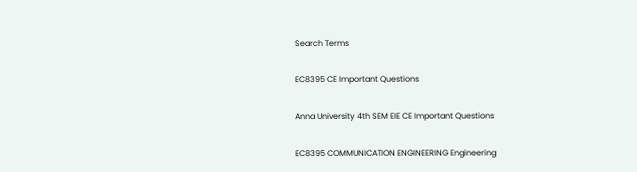Search Terms

EC8395 CE Important Questions

Anna University 4th SEM EIE CE Important Questions

EC8395 COMMUNICATION ENGINEERING Engineering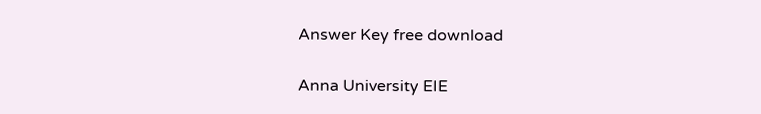Answer Key free download

Anna University EIE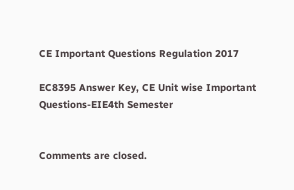CE Important Questions Regulation 2017

EC8395 Answer Key, CE Unit wise Important Questions-EIE4th Semester


Comments are closed.